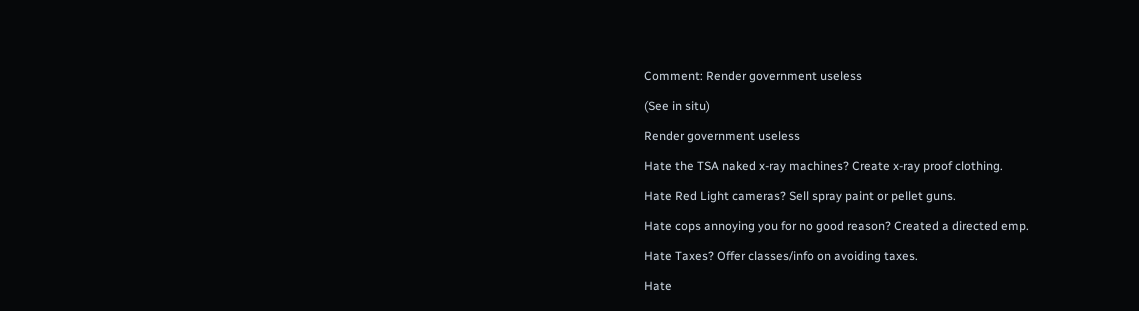Comment: Render government useless

(See in situ)

Render government useless

Hate the TSA naked x-ray machines? Create x-ray proof clothing.

Hate Red Light cameras? Sell spray paint or pellet guns.

Hate cops annoying you for no good reason? Created a directed emp.

Hate Taxes? Offer classes/info on avoiding taxes.

Hate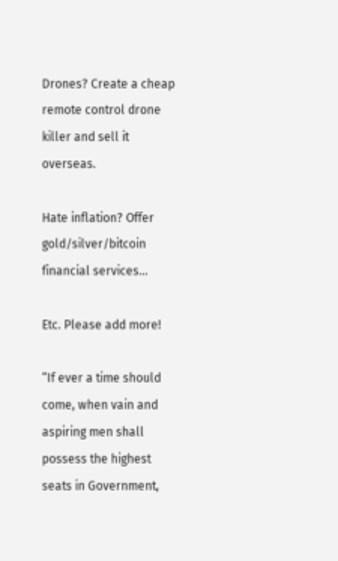Drones? Create a cheap remote control drone killer and sell it overseas.

Hate inflation? Offer gold/silver/bitcoin financial services...

Etc. Please add more!

“If ever a time should come, when vain and aspiring men shall possess the highest seats in Government,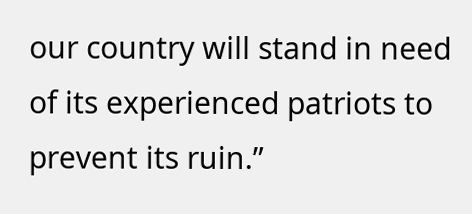our country will stand in need of its experienced patriots to prevent its ruin.”